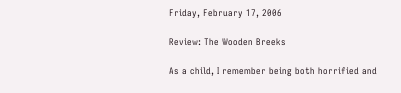Friday, February 17, 2006

Review: The Wooden Breeks

As a child, I remember being both horrified and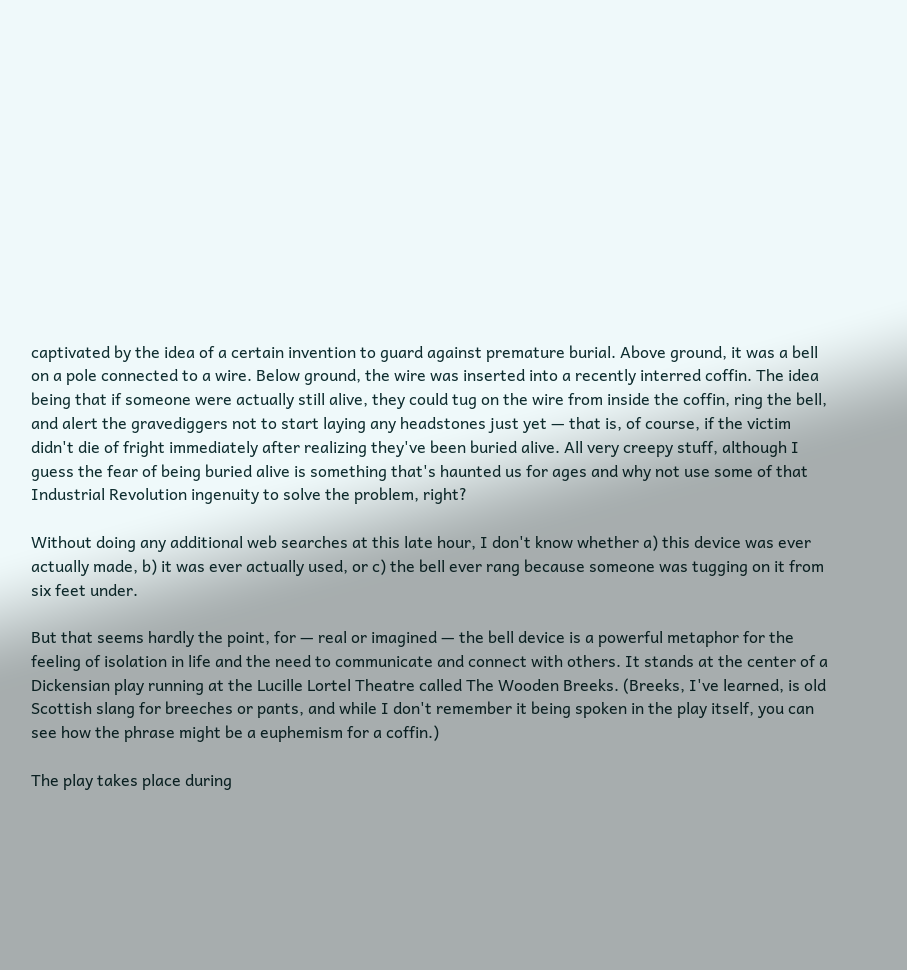captivated by the idea of a certain invention to guard against premature burial. Above ground, it was a bell on a pole connected to a wire. Below ground, the wire was inserted into a recently interred coffin. The idea being that if someone were actually still alive, they could tug on the wire from inside the coffin, ring the bell, and alert the gravediggers not to start laying any headstones just yet — that is, of course, if the victim didn't die of fright immediately after realizing they've been buried alive. All very creepy stuff, although I guess the fear of being buried alive is something that's haunted us for ages and why not use some of that Industrial Revolution ingenuity to solve the problem, right?

Without doing any additional web searches at this late hour, I don't know whether a) this device was ever actually made, b) it was ever actually used, or c) the bell ever rang because someone was tugging on it from six feet under.

But that seems hardly the point, for — real or imagined — the bell device is a powerful metaphor for the feeling of isolation in life and the need to communicate and connect with others. It stands at the center of a Dickensian play running at the Lucille Lortel Theatre called The Wooden Breeks. (Breeks, I've learned, is old Scottish slang for breeches or pants, and while I don't remember it being spoken in the play itself, you can see how the phrase might be a euphemism for a coffin.)

The play takes place during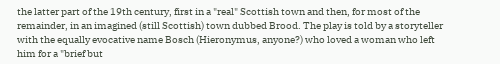the latter part of the 19th century, first in a "real" Scottish town and then, for most of the remainder, in an imagined (still Scottish) town dubbed Brood. The play is told by a storyteller with the equally evocative name Bosch (Hieronymus, anyone?) who loved a woman who left him for a "brief but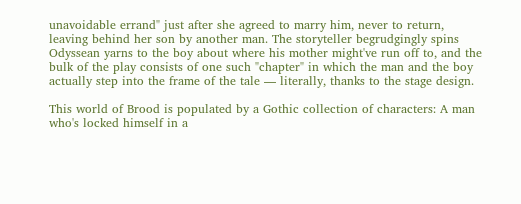unavoidable errand" just after she agreed to marry him, never to return, leaving behind her son by another man. The storyteller begrudgingly spins Odyssean yarns to the boy about where his mother might've run off to, and the bulk of the play consists of one such "chapter" in which the man and the boy actually step into the frame of the tale — literally, thanks to the stage design.

This world of Brood is populated by a Gothic collection of characters: A man who's locked himself in a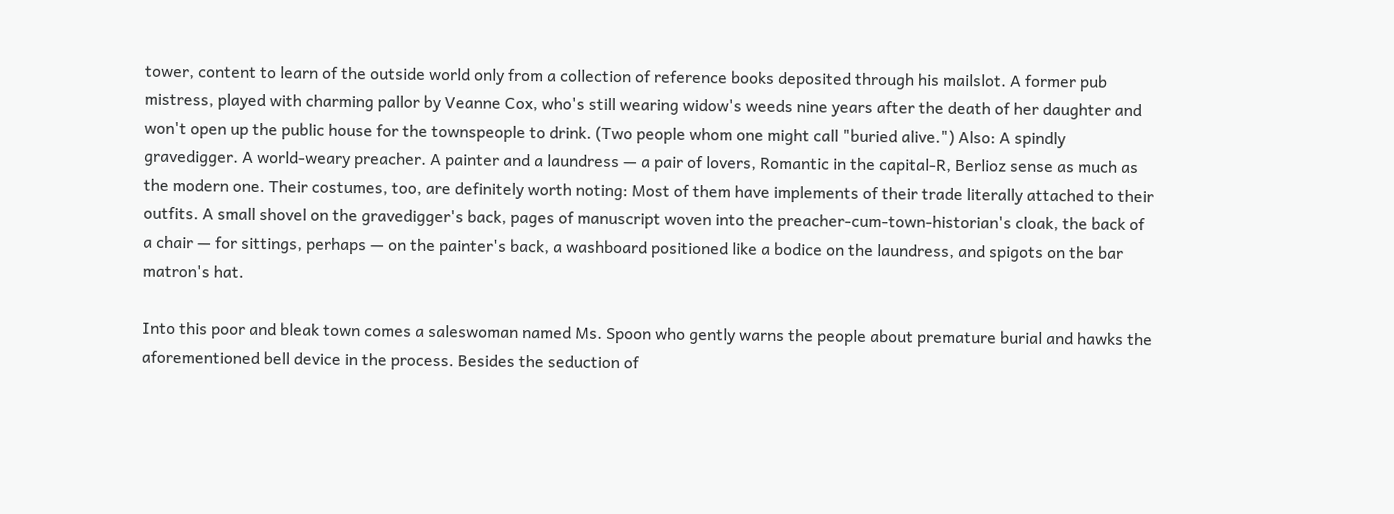tower, content to learn of the outside world only from a collection of reference books deposited through his mailslot. A former pub mistress, played with charming pallor by Veanne Cox, who's still wearing widow's weeds nine years after the death of her daughter and won't open up the public house for the townspeople to drink. (Two people whom one might call "buried alive.") Also: A spindly gravedigger. A world-weary preacher. A painter and a laundress — a pair of lovers, Romantic in the capital-R, Berlioz sense as much as the modern one. Their costumes, too, are definitely worth noting: Most of them have implements of their trade literally attached to their outfits. A small shovel on the gravedigger's back, pages of manuscript woven into the preacher-cum-town-historian's cloak, the back of a chair — for sittings, perhaps — on the painter's back, a washboard positioned like a bodice on the laundress, and spigots on the bar matron's hat.

Into this poor and bleak town comes a saleswoman named Ms. Spoon who gently warns the people about premature burial and hawks the aforementioned bell device in the process. Besides the seduction of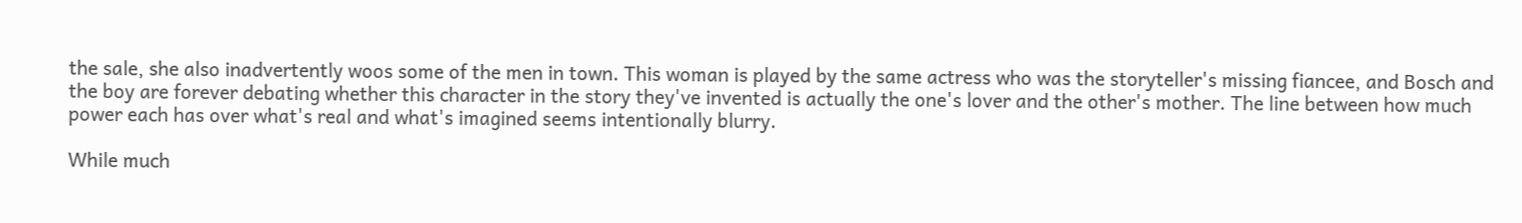the sale, she also inadvertently woos some of the men in town. This woman is played by the same actress who was the storyteller's missing fiancee, and Bosch and the boy are forever debating whether this character in the story they've invented is actually the one's lover and the other's mother. The line between how much power each has over what's real and what's imagined seems intentionally blurry.

While much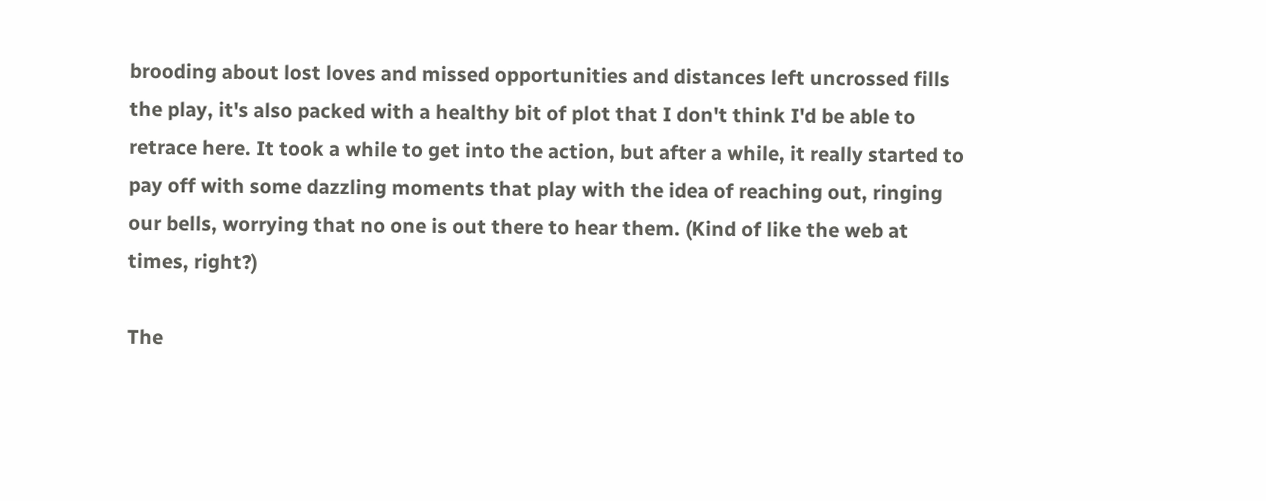brooding about lost loves and missed opportunities and distances left uncrossed fills the play, it's also packed with a healthy bit of plot that I don't think I'd be able to retrace here. It took a while to get into the action, but after a while, it really started to pay off with some dazzling moments that play with the idea of reaching out, ringing our bells, worrying that no one is out there to hear them. (Kind of like the web at times, right?)

The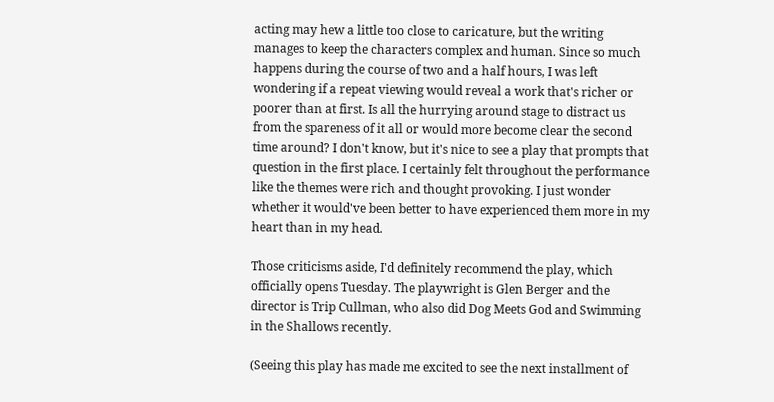acting may hew a little too close to caricature, but the writing manages to keep the characters complex and human. Since so much happens during the course of two and a half hours, I was left wondering if a repeat viewing would reveal a work that's richer or poorer than at first. Is all the hurrying around stage to distract us from the spareness of it all or would more become clear the second time around? I don't know, but it's nice to see a play that prompts that question in the first place. I certainly felt throughout the performance like the themes were rich and thought provoking. I just wonder whether it would've been better to have experienced them more in my heart than in my head.

Those criticisms aside, I'd definitely recommend the play, which officially opens Tuesday. The playwright is Glen Berger and the director is Trip Cullman, who also did Dog Meets God and Swimming in the Shallows recently.

(Seeing this play has made me excited to see the next installment of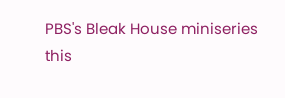PBS's Bleak House miniseries this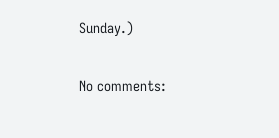Sunday.)

No comments: